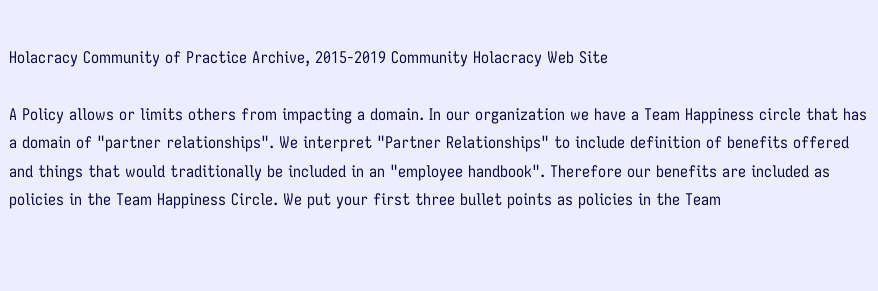Holacracy Community of Practice Archive, 2015-2019 Community Holacracy Web Site

A Policy allows or limits others from impacting a domain. In our organization we have a Team Happiness circle that has a domain of "partner relationships". We interpret "Partner Relationships" to include definition of benefits offered and things that would traditionally be included in an "employee handbook". Therefore our benefits are included as policies in the Team Happiness Circle. We put your first three bullet points as policies in the Team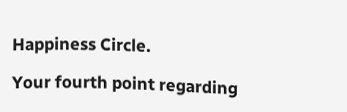Happiness Circle.

Your fourth point regarding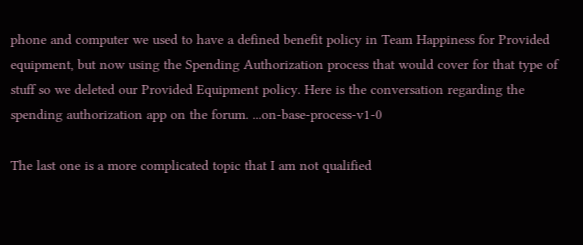phone and computer we used to have a defined benefit policy in Team Happiness for Provided equipment, but now using the Spending Authorization process that would cover for that type of stuff so we deleted our Provided Equipment policy. Here is the conversation regarding the spending authorization app on the forum. ...on-base-process-v1-0

The last one is a more complicated topic that I am not qualified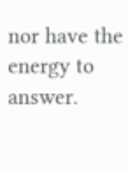nor have the energy to answer.